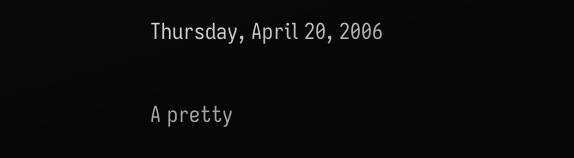Thursday, April 20, 2006

A pretty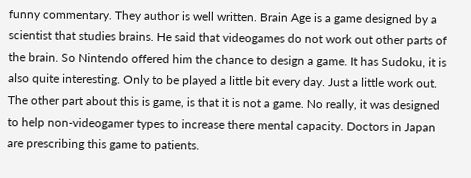funny commentary. They author is well written. Brain Age is a game designed by a scientist that studies brains. He said that videogames do not work out other parts of the brain. So Nintendo offered him the chance to design a game. It has Sudoku, it is also quite interesting. Only to be played a little bit every day. Just a little work out.
The other part about this is game, is that it is not a game. No really, it was designed to help non-videogamer types to increase there mental capacity. Doctors in Japan are prescribing this game to patients.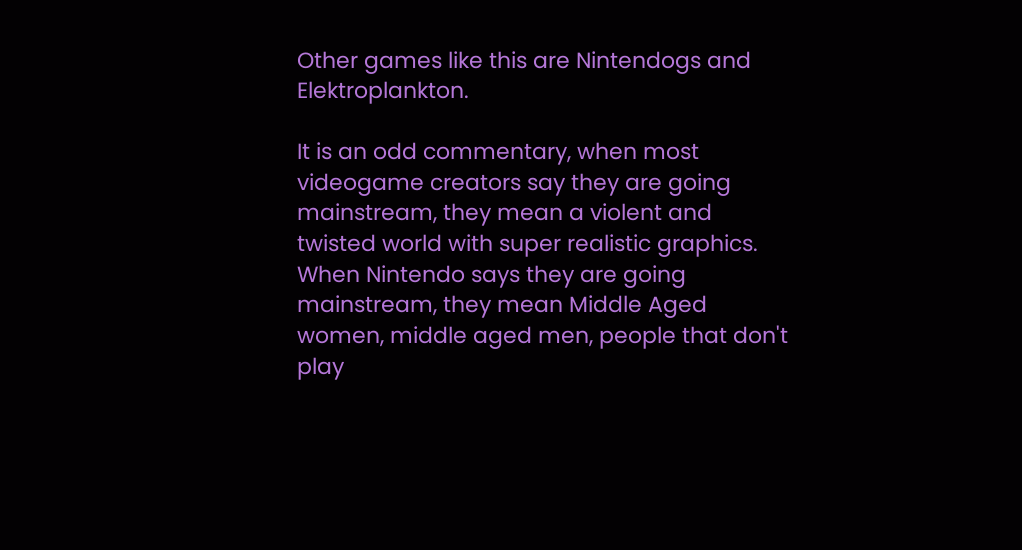Other games like this are Nintendogs and Elektroplankton.

It is an odd commentary, when most videogame creators say they are going mainstream, they mean a violent and twisted world with super realistic graphics. When Nintendo says they are going mainstream, they mean Middle Aged women, middle aged men, people that don't play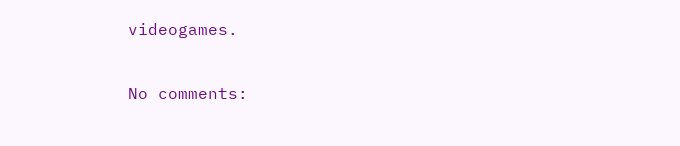videogames.

No comments: